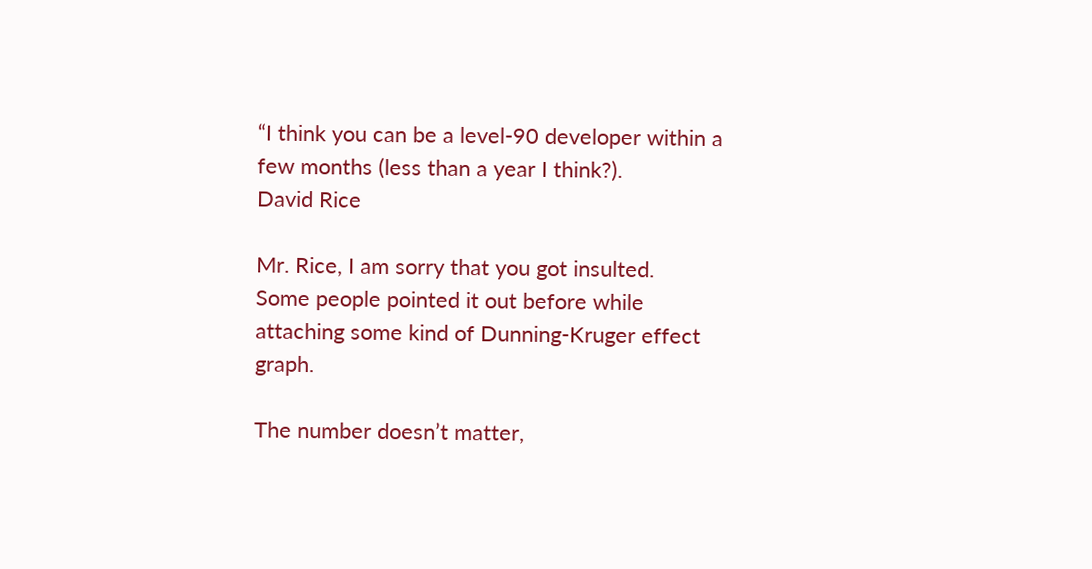“I think you can be a level-90 developer within a few months (less than a year I think?).
David Rice

Mr. Rice, I am sorry that you got insulted.
Some people pointed it out before while attaching some kind of Dunning-Kruger effect graph.

The number doesn’t matter,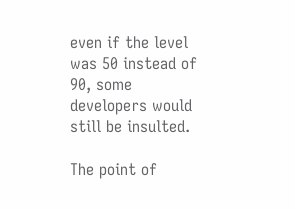even if the level was 50 instead of 90, some developers would still be insulted.

The point of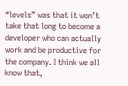“levels” was that it won’t take that long to become a developer who can actually work and be productive for the company. I think we all know that,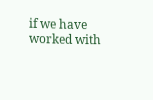if we have worked with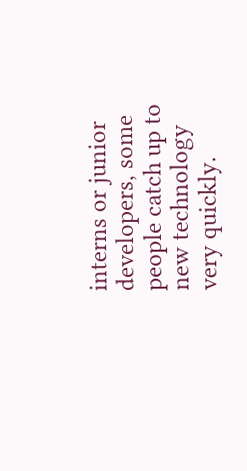interns or junior developers, some people catch up to new technology very quickly.